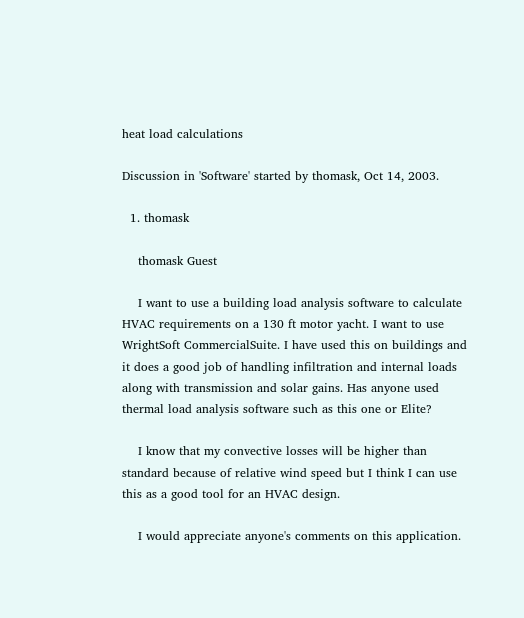heat load calculations

Discussion in 'Software' started by thomask, Oct 14, 2003.

  1. thomask

    thomask Guest

    I want to use a building load analysis software to calculate HVAC requirements on a 130 ft motor yacht. I want to use WrightSoft CommercialSuite. I have used this on buildings and it does a good job of handling infiltration and internal loads along with transmission and solar gains. Has anyone used thermal load analysis software such as this one or Elite?

    I know that my convective losses will be higher than standard because of relative wind speed but I think I can use this as a good tool for an HVAC design.

    I would appreciate anyone's comments on this application.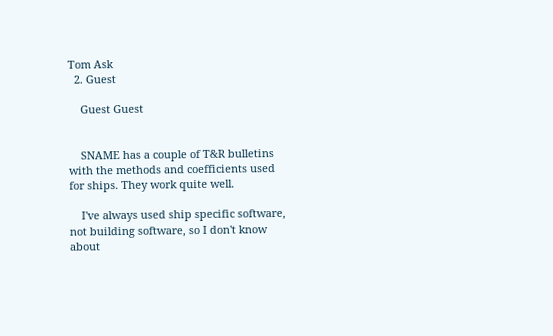Tom Ask
  2. Guest

    Guest Guest


    SNAME has a couple of T&R bulletins with the methods and coefficients used for ships. They work quite well.

    I've always used ship specific software, not building software, so I don't know about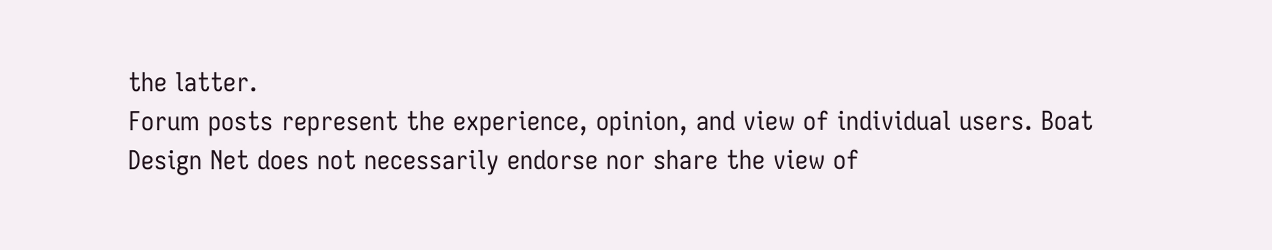the latter.
Forum posts represent the experience, opinion, and view of individual users. Boat Design Net does not necessarily endorse nor share the view of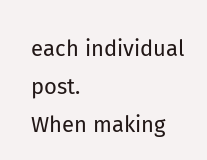each individual post.
When making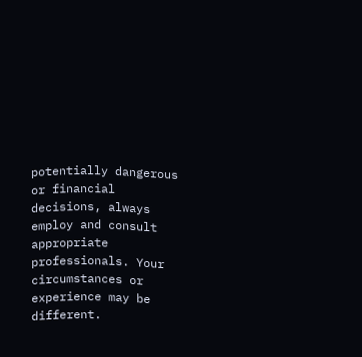potentially dangerous or financial decisions, always employ and consult appropriate professionals. Your circumstances or experience may be different.